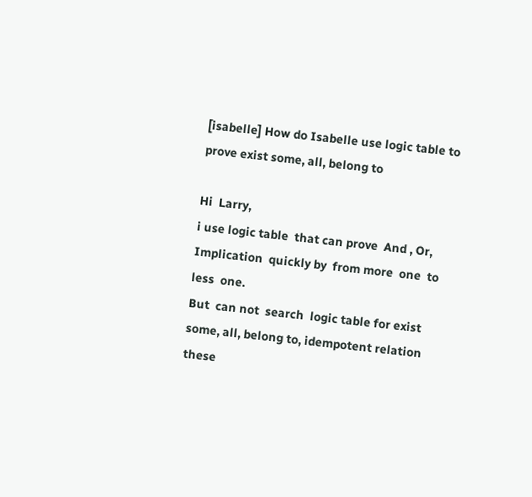[isabelle] How do Isabelle use logic table to prove exist some, all, belong to

Hi  Larry,
i use logic table  that can prove  And , Or,  Implication  quickly by  from more  one  to less  one.
But  can not  search  logic table for exist some, all, belong to, idempotent relation  these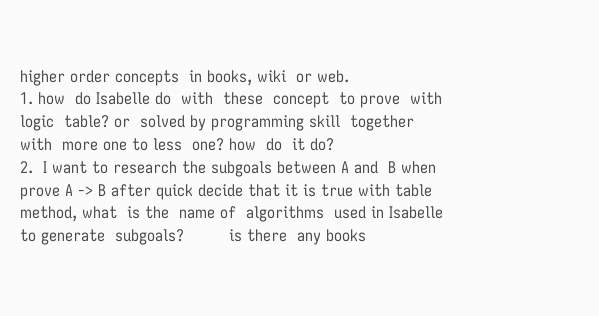higher order concepts  in books, wiki  or web.
1. how  do Isabelle do  with  these  concept  to prove  with  logic  table? or  solved by programming skill  together with  more one to less  one? how  do  it do?
2.  I want to research the subgoals between A and  B when prove A -> B after quick decide that it is true with table method, what  is the  name of  algorithms  used in Isabelle  to generate  subgoals?         is there  any books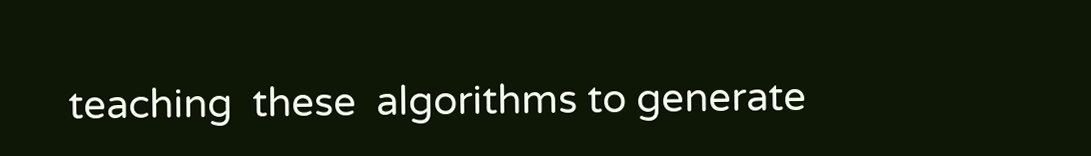teaching  these  algorithms to generate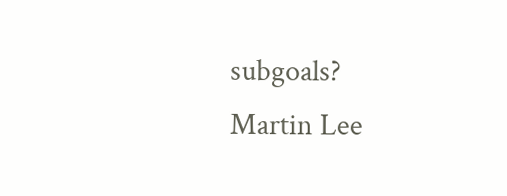subgoals?
Martin Lee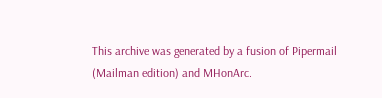This archive was generated by a fusion of Pipermail (Mailman edition) and MHonArc.